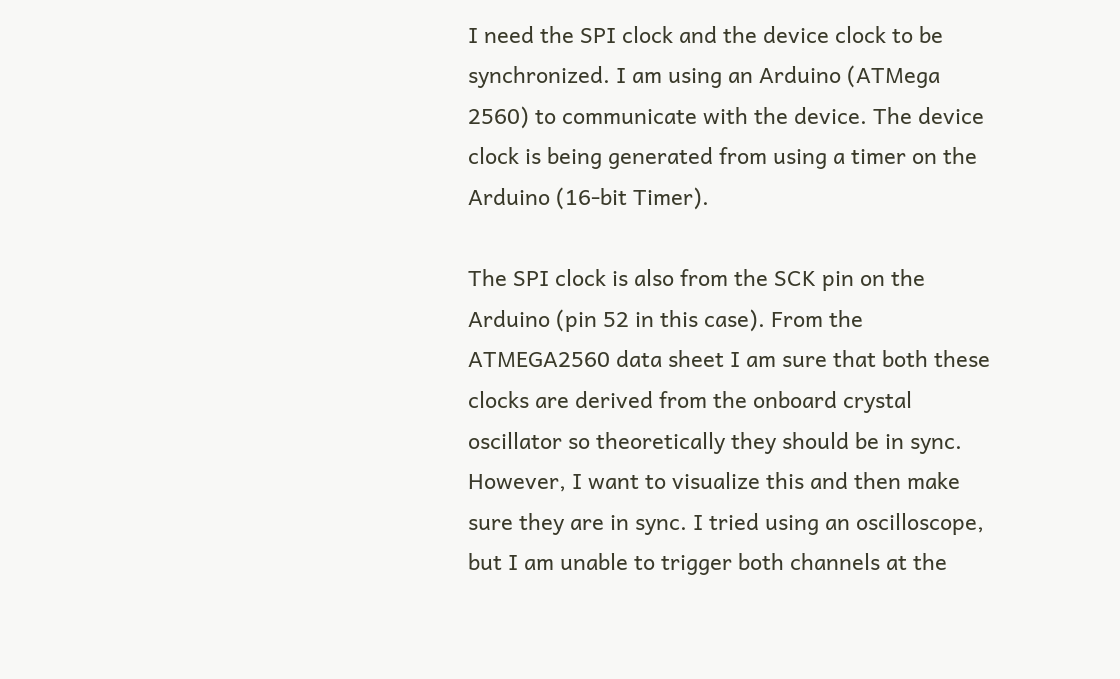I need the SPI clock and the device clock to be synchronized. I am using an Arduino (ATMega 2560) to communicate with the device. The device clock is being generated from using a timer on the Arduino (16-bit Timer).

The SPI clock is also from the SCK pin on the Arduino (pin 52 in this case). From the ATMEGA2560 data sheet I am sure that both these clocks are derived from the onboard crystal oscillator so theoretically they should be in sync. However, I want to visualize this and then make sure they are in sync. I tried using an oscilloscope, but I am unable to trigger both channels at the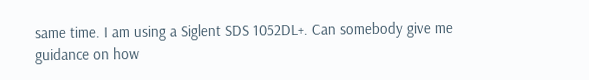same time. I am using a Siglent SDS 1052DL+. Can somebody give me guidance on how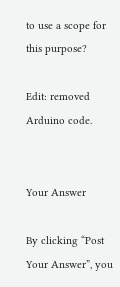to use a scope for this purpose?

Edit: removed Arduino code.


Your Answer

By clicking “Post Your Answer”, you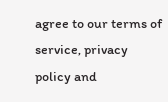agree to our terms of service, privacy policy and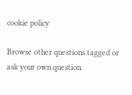cookie policy

Browse other questions tagged or ask your own question.